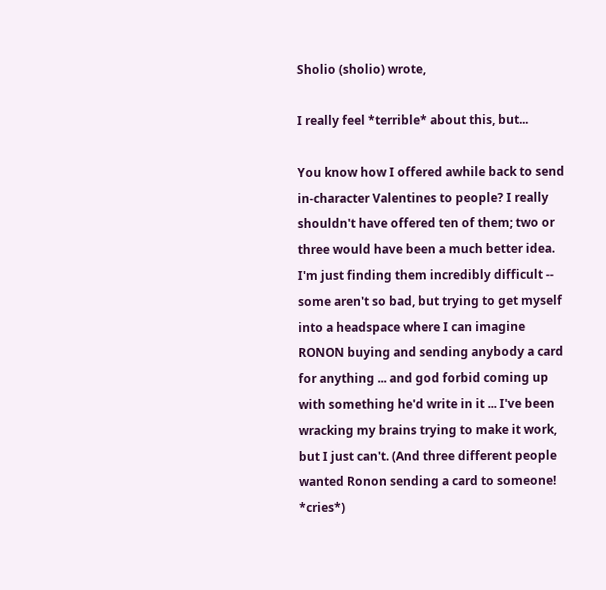Sholio (sholio) wrote,

I really feel *terrible* about this, but...

You know how I offered awhile back to send in-character Valentines to people? I really shouldn't have offered ten of them; two or three would have been a much better idea. I'm just finding them incredibly difficult -- some aren't so bad, but trying to get myself into a headspace where I can imagine RONON buying and sending anybody a card for anything ... and god forbid coming up with something he'd write in it ... I've been wracking my brains trying to make it work, but I just can't. (And three different people wanted Ronon sending a card to someone! *cries*)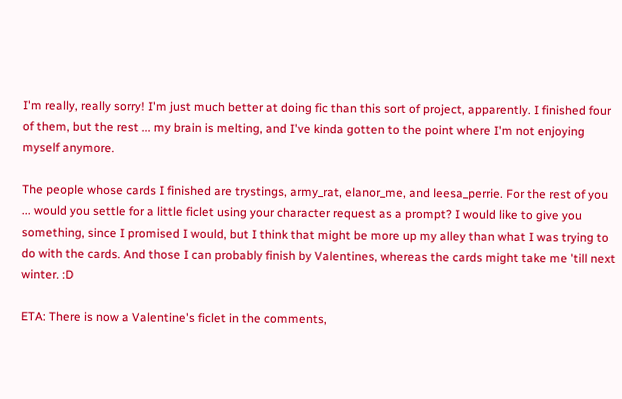I'm really, really sorry! I'm just much better at doing fic than this sort of project, apparently. I finished four of them, but the rest ... my brain is melting, and I've kinda gotten to the point where I'm not enjoying myself anymore.

The people whose cards I finished are trystings, army_rat, elanor_me, and leesa_perrie. For the rest of you ... would you settle for a little ficlet using your character request as a prompt? I would like to give you something, since I promised I would, but I think that might be more up my alley than what I was trying to do with the cards. And those I can probably finish by Valentines, whereas the cards might take me 'till next winter. :D

ETA: There is now a Valentine's ficlet in the comments,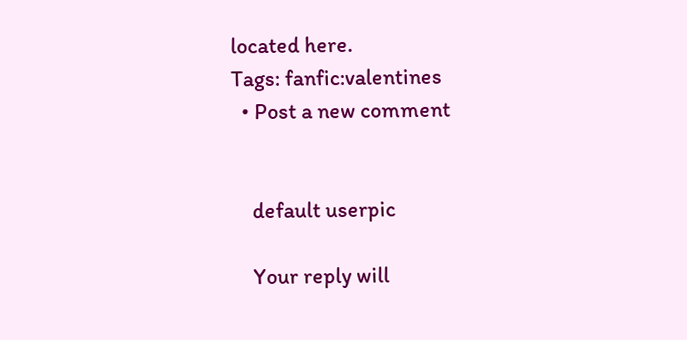located here.
Tags: fanfic:valentines
  • Post a new comment


    default userpic

    Your reply will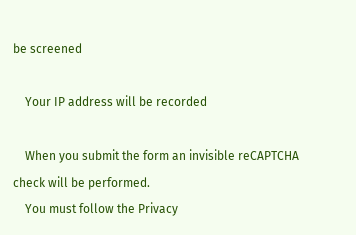be screened

    Your IP address will be recorded

    When you submit the form an invisible reCAPTCHA check will be performed.
    You must follow the Privacy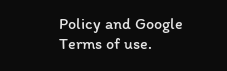Policy and Google Terms of use.